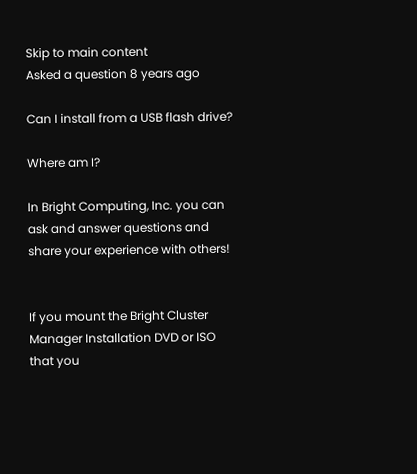Skip to main content
Asked a question 8 years ago

Can I install from a USB flash drive?

Where am I?

In Bright Computing, Inc. you can ask and answer questions and share your experience with others!


If you mount the Bright Cluster Manager Installation DVD or ISO that you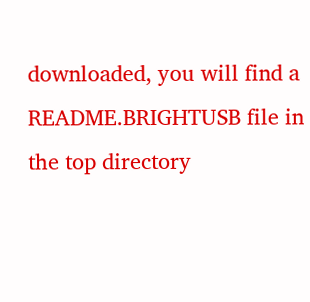downloaded, you will find a README.BRIGHTUSB file in the top directory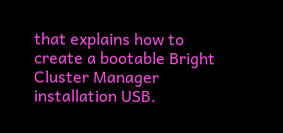that explains how to create a bootable Bright Cluster Manager installation USB.